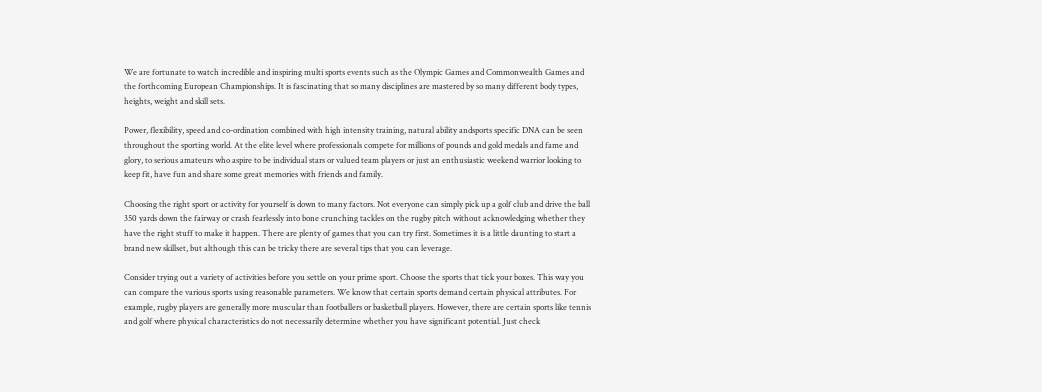We are fortunate to watch incredible and inspiring multi sports events such as the Olympic Games and Commonwealth Games and the forthcoming European Championships. It is fascinating that so many disciplines are mastered by so many different body types, heights, weight and skill sets.

Power, flexibility, speed and co-ordination combined with high intensity training, natural ability andsports specific DNA can be seen throughout the sporting world. At the elite level where professionals compete for millions of pounds and gold medals and fame and glory, to serious amateurs who aspire to be individual stars or valued team players or just an enthusiastic weekend warrior looking to keep fit, have fun and share some great memories with friends and family.

Choosing the right sport or activity for yourself is down to many factors. Not everyone can simply pick up a golf club and drive the ball 350 yards down the fairway or crash fearlessly into bone crunching tackles on the rugby pitch without acknowledging whether they have the right stuff to make it happen. There are plenty of games that you can try first. Sometimes it is a little daunting to start a brand new skillset, but although this can be tricky there are several tips that you can leverage.

Consider trying out a variety of activities before you settle on your prime sport. Choose the sports that tick your boxes. This way you can compare the various sports using reasonable parameters. We know that certain sports demand certain physical attributes. For example, rugby players are generally more muscular than footballers or basketball players. However, there are certain sports like tennis and golf where physical characteristics do not necessarily determine whether you have significant potential. Just check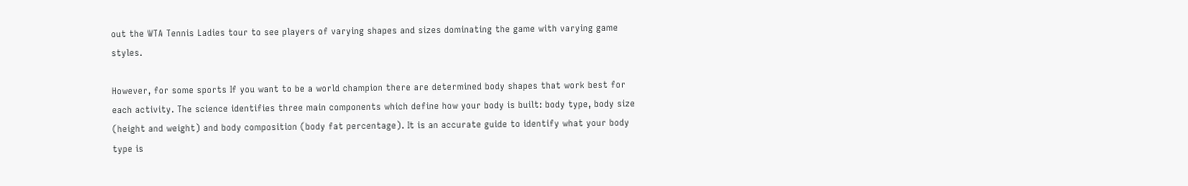out the WTA Tennis Ladies tour to see players of varying shapes and sizes dominating the game with varying game styles.

However, for some sports If you want to be a world champion there are determined body shapes that work best for each activity. The science identifies three main components which define how your body is built: body type, body size (height and weight) and body composition (body fat percentage). It is an accurate guide to identify what your body type is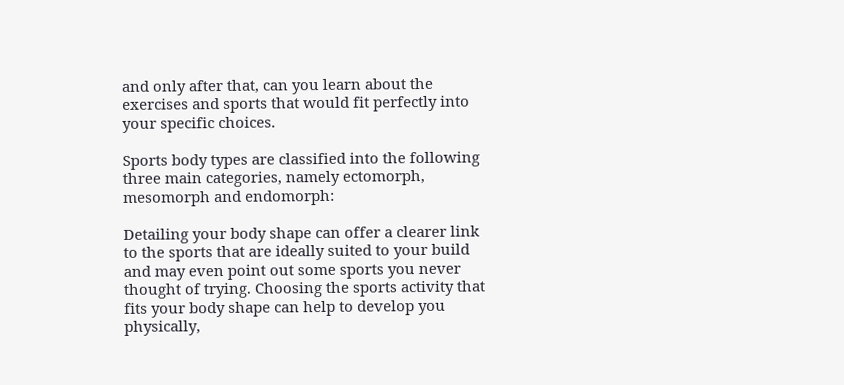and only after that, can you learn about the exercises and sports that would fit perfectly into your specific choices.

Sports body types are classified into the following three main categories, namely ectomorph,
mesomorph and endomorph:

Detailing your body shape can offer a clearer link to the sports that are ideally suited to your build and may even point out some sports you never thought of trying. Choosing the sports activity that fits your body shape can help to develop you physically,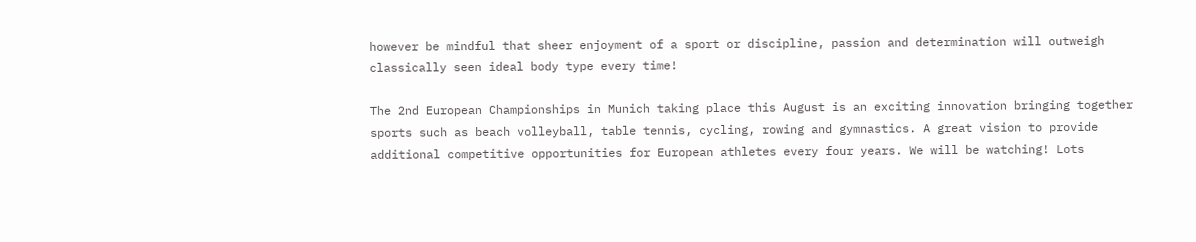however be mindful that sheer enjoyment of a sport or discipline, passion and determination will outweigh classically seen ideal body type every time!

The 2nd European Championships in Munich taking place this August is an exciting innovation bringing together sports such as beach volleyball, table tennis, cycling, rowing and gymnastics. A great vision to provide additional competitive opportunities for European athletes every four years. We will be watching! Lots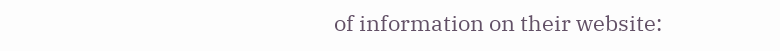of information on their website: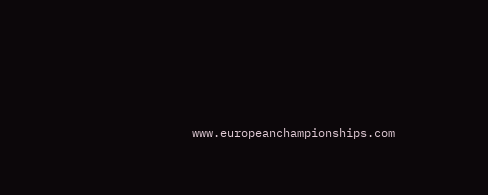www.europeanchampionships.com